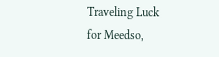Traveling Luck for Meedso,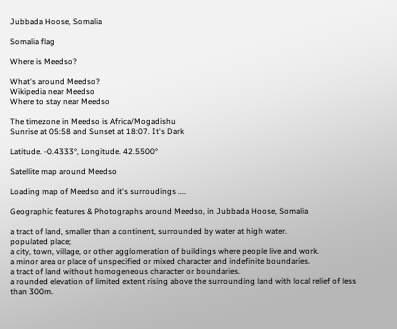Jubbada Hoose, Somalia

Somalia flag

Where is Meedso?

What's around Meedso?
Wikipedia near Meedso
Where to stay near Meedso

The timezone in Meedso is Africa/Mogadishu
Sunrise at 05:58 and Sunset at 18:07. It's Dark

Latitude. -0.4333°, Longitude. 42.5500°

Satellite map around Meedso

Loading map of Meedso and it's surroudings ....

Geographic features & Photographs around Meedso, in Jubbada Hoose, Somalia

a tract of land, smaller than a continent, surrounded by water at high water.
populated place;
a city, town, village, or other agglomeration of buildings where people live and work.
a minor area or place of unspecified or mixed character and indefinite boundaries.
a tract of land without homogeneous character or boundaries.
a rounded elevation of limited extent rising above the surrounding land with local relief of less than 300m.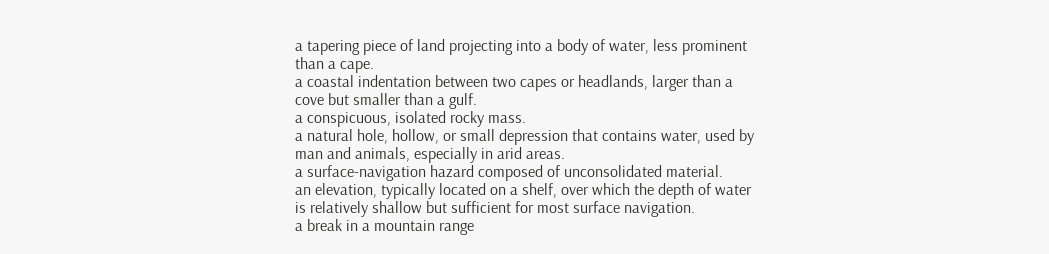a tapering piece of land projecting into a body of water, less prominent than a cape.
a coastal indentation between two capes or headlands, larger than a cove but smaller than a gulf.
a conspicuous, isolated rocky mass.
a natural hole, hollow, or small depression that contains water, used by man and animals, especially in arid areas.
a surface-navigation hazard composed of unconsolidated material.
an elevation, typically located on a shelf, over which the depth of water is relatively shallow but sufficient for most surface navigation.
a break in a mountain range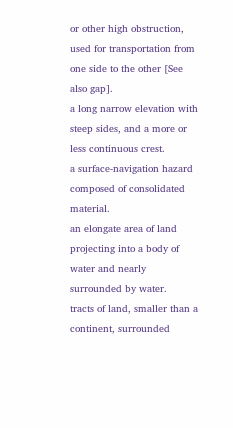or other high obstruction, used for transportation from one side to the other [See also gap].
a long narrow elevation with steep sides, and a more or less continuous crest.
a surface-navigation hazard composed of consolidated material.
an elongate area of land projecting into a body of water and nearly surrounded by water.
tracts of land, smaller than a continent, surrounded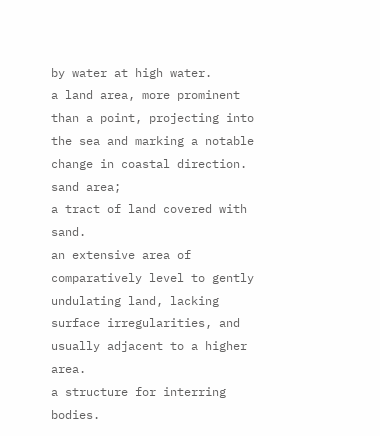by water at high water.
a land area, more prominent than a point, projecting into the sea and marking a notable change in coastal direction.
sand area;
a tract of land covered with sand.
an extensive area of comparatively level to gently undulating land, lacking surface irregularities, and usually adjacent to a higher area.
a structure for interring bodies.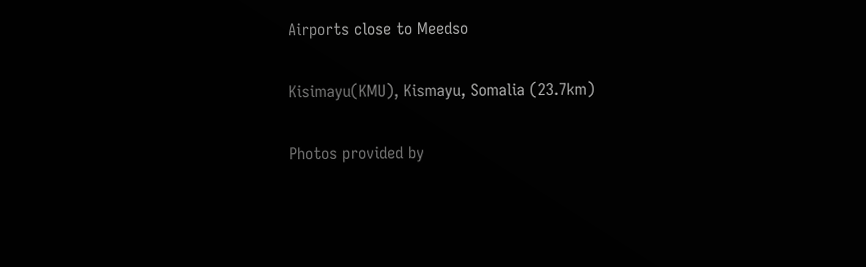Airports close to Meedso

Kisimayu(KMU), Kismayu, Somalia (23.7km)

Photos provided by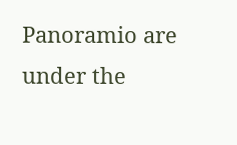Panoramio are under the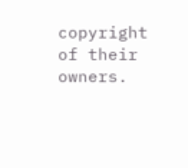copyright of their owners.